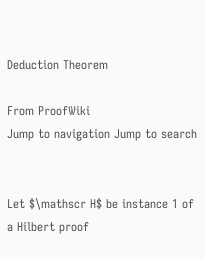Deduction Theorem

From ProofWiki
Jump to navigation Jump to search


Let $\mathscr H$ be instance 1 of a Hilbert proof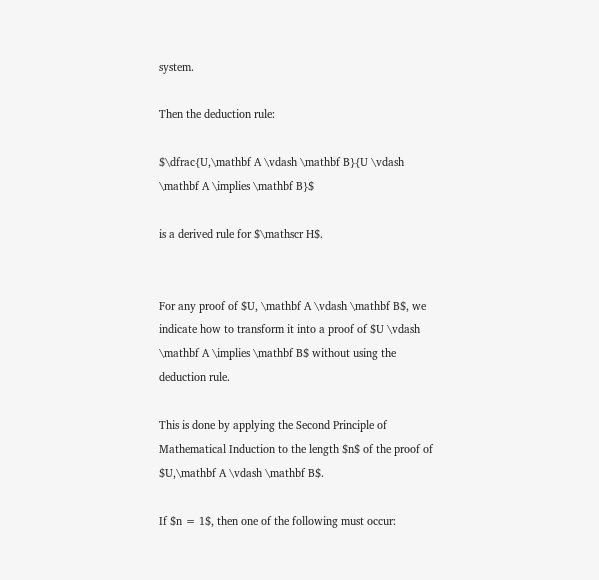system.

Then the deduction rule:

$\dfrac{U,\mathbf A \vdash \mathbf B}{U \vdash \mathbf A \implies \mathbf B}$

is a derived rule for $\mathscr H$.


For any proof of $U, \mathbf A \vdash \mathbf B$, we indicate how to transform it into a proof of $U \vdash \mathbf A \implies \mathbf B$ without using the deduction rule.

This is done by applying the Second Principle of Mathematical Induction to the length $n$ of the proof of $U,\mathbf A \vdash \mathbf B$.

If $n = 1$, then one of the following must occur: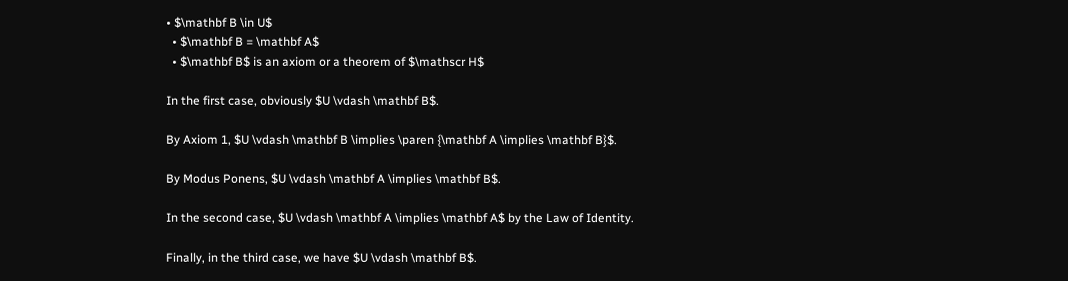• $\mathbf B \in U$
  • $\mathbf B = \mathbf A$
  • $\mathbf B$ is an axiom or a theorem of $\mathscr H$

In the first case, obviously $U \vdash \mathbf B$.

By Axiom 1, $U \vdash \mathbf B \implies \paren {\mathbf A \implies \mathbf B}$.

By Modus Ponens, $U \vdash \mathbf A \implies \mathbf B$.

In the second case, $U \vdash \mathbf A \implies \mathbf A$ by the Law of Identity.

Finally, in the third case, we have $U \vdash \mathbf B$.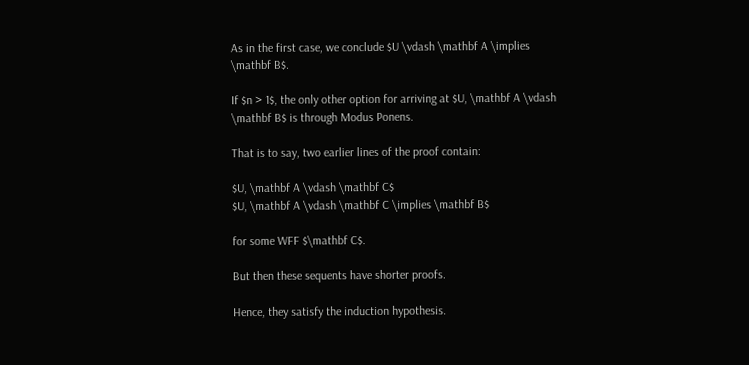As in the first case, we conclude $U \vdash \mathbf A \implies \mathbf B$.

If $n > 1$, the only other option for arriving at $U, \mathbf A \vdash \mathbf B$ is through Modus Ponens.

That is to say, two earlier lines of the proof contain:

$U, \mathbf A \vdash \mathbf C$
$U, \mathbf A \vdash \mathbf C \implies \mathbf B$

for some WFF $\mathbf C$.

But then these sequents have shorter proofs.

Hence, they satisfy the induction hypothesis.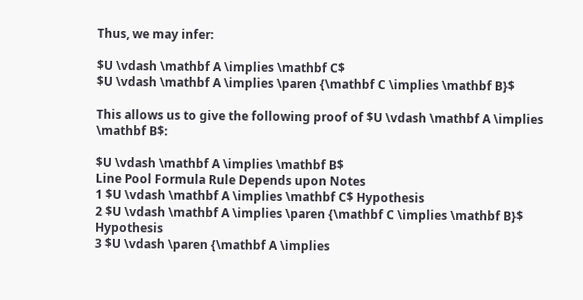Thus, we may infer:

$U \vdash \mathbf A \implies \mathbf C$
$U \vdash \mathbf A \implies \paren {\mathbf C \implies \mathbf B}$

This allows us to give the following proof of $U \vdash \mathbf A \implies \mathbf B$:

$U \vdash \mathbf A \implies \mathbf B$
Line Pool Formula Rule Depends upon Notes
1 $U \vdash \mathbf A \implies \mathbf C$ Hypothesis
2 $U \vdash \mathbf A \implies \paren {\mathbf C \implies \mathbf B}$ Hypothesis
3 $U \vdash \paren {\mathbf A \implies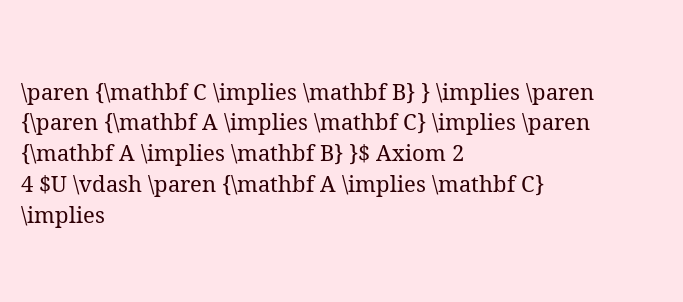\paren {\mathbf C \implies \mathbf B} } \implies \paren {\paren {\mathbf A \implies \mathbf C} \implies \paren {\mathbf A \implies \mathbf B} }$ Axiom 2
4 $U \vdash \paren {\mathbf A \implies \mathbf C} \implies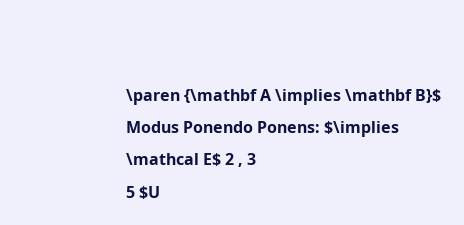\paren {\mathbf A \implies \mathbf B}$ Modus Ponendo Ponens: $\implies \mathcal E$ 2 , 3
5 $U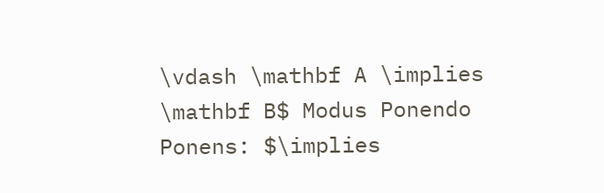\vdash \mathbf A \implies \mathbf B$ Modus Ponendo Ponens: $\implies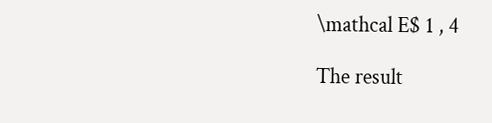\mathcal E$ 1 , 4

The result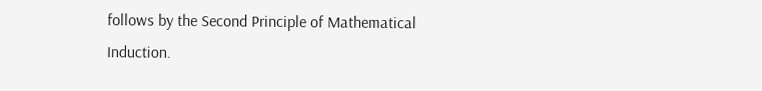follows by the Second Principle of Mathematical Induction.